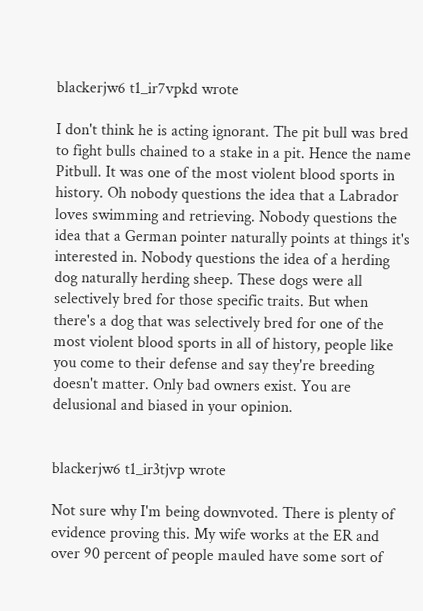blackerjw6 t1_ir7vpkd wrote

I don't think he is acting ignorant. The pit bull was bred to fight bulls chained to a stake in a pit. Hence the name Pitbull. It was one of the most violent blood sports in history. Oh nobody questions the idea that a Labrador loves swimming and retrieving. Nobody questions the idea that a German pointer naturally points at things it's interested in. Nobody questions the idea of a herding dog naturally herding sheep. These dogs were all selectively bred for those specific traits. But when there's a dog that was selectively bred for one of the most violent blood sports in all of history, people like you come to their defense and say they're breeding doesn't matter. Only bad owners exist. You are delusional and biased in your opinion.


blackerjw6 t1_ir3tjvp wrote

Not sure why I'm being downvoted. There is plenty of evidence proving this. My wife works at the ER and over 90 percent of people mauled have some sort of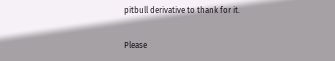pitbull derivative to thank for it.

Please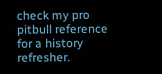check my pro pitbull reference for a history refresher.